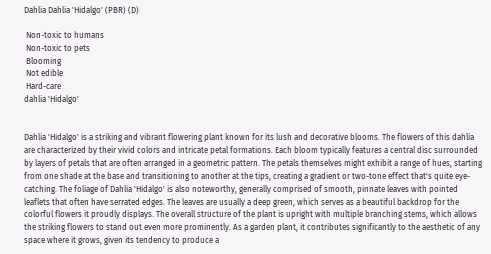Dahlia Dahlia 'Hidalgo' (PBR) (D)

 Non-toxic to humans
 Non-toxic to pets
 Blooming
 Not edible
 Hard-care
dahlia 'Hidalgo'


Dahlia 'Hidalgo' is a striking and vibrant flowering plant known for its lush and decorative blooms. The flowers of this dahlia are characterized by their vivid colors and intricate petal formations. Each bloom typically features a central disc surrounded by layers of petals that are often arranged in a geometric pattern. The petals themselves might exhibit a range of hues, starting from one shade at the base and transitioning to another at the tips, creating a gradient or two-tone effect that's quite eye-catching. The foliage of Dahlia 'Hidalgo' is also noteworthy, generally comprised of smooth, pinnate leaves with pointed leaflets that often have serrated edges. The leaves are usually a deep green, which serves as a beautiful backdrop for the colorful flowers it proudly displays. The overall structure of the plant is upright with multiple branching stems, which allows the striking flowers to stand out even more prominently. As a garden plant, it contributes significantly to the aesthetic of any space where it grows, given its tendency to produce a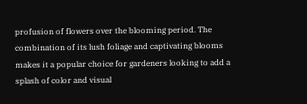profusion of flowers over the blooming period. The combination of its lush foliage and captivating blooms makes it a popular choice for gardeners looking to add a splash of color and visual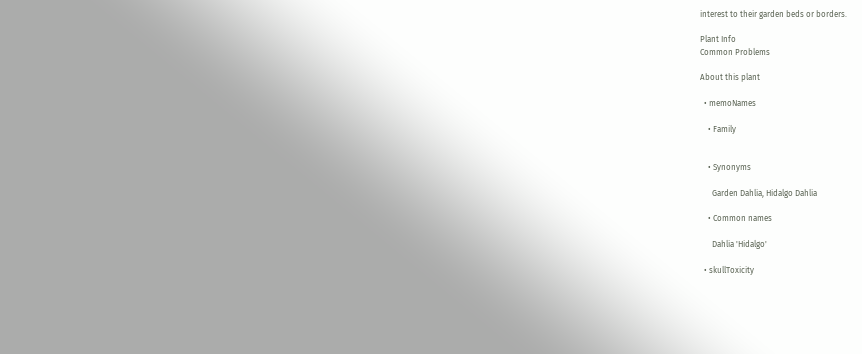interest to their garden beds or borders.

Plant Info
Common Problems

About this plant

  • memoNames

    • Family


    • Synonyms

      Garden Dahlia, Hidalgo Dahlia

    • Common names

      Dahlia 'Hidalgo'

  • skullToxicity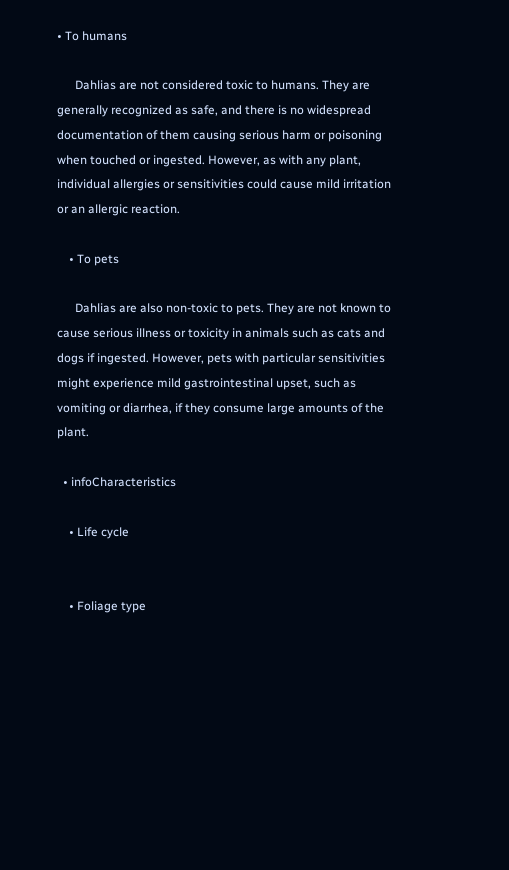• To humans

      Dahlias are not considered toxic to humans. They are generally recognized as safe, and there is no widespread documentation of them causing serious harm or poisoning when touched or ingested. However, as with any plant, individual allergies or sensitivities could cause mild irritation or an allergic reaction.

    • To pets

      Dahlias are also non-toxic to pets. They are not known to cause serious illness or toxicity in animals such as cats and dogs if ingested. However, pets with particular sensitivities might experience mild gastrointestinal upset, such as vomiting or diarrhea, if they consume large amounts of the plant.

  • infoCharacteristics

    • Life cycle


    • Foliage type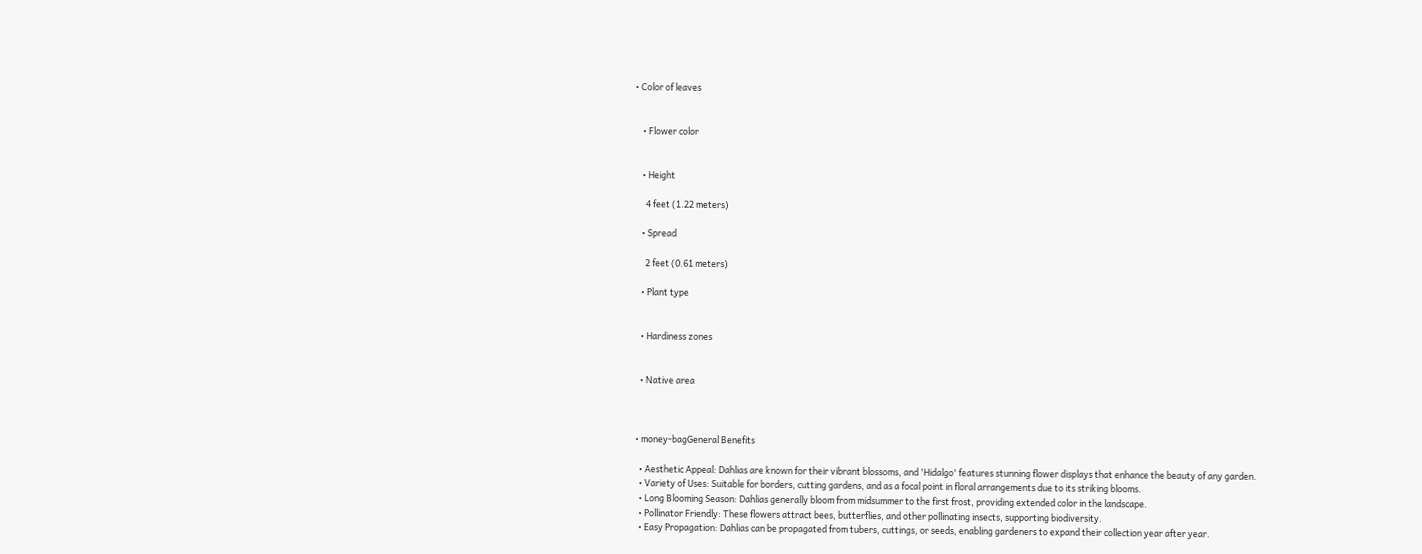• Color of leaves


    • Flower color


    • Height

      4 feet (1.22 meters)

    • Spread

      2 feet (0.61 meters)

    • Plant type


    • Hardiness zones


    • Native area



  • money-bagGeneral Benefits

    • Aesthetic Appeal: Dahlias are known for their vibrant blossoms, and 'Hidalgo' features stunning flower displays that enhance the beauty of any garden.
    • Variety of Uses: Suitable for borders, cutting gardens, and as a focal point in floral arrangements due to its striking blooms.
    • Long Blooming Season: Dahlias generally bloom from midsummer to the first frost, providing extended color in the landscape.
    • Pollinator Friendly: These flowers attract bees, butterflies, and other pollinating insects, supporting biodiversity.
    • Easy Propagation: Dahlias can be propagated from tubers, cuttings, or seeds, enabling gardeners to expand their collection year after year.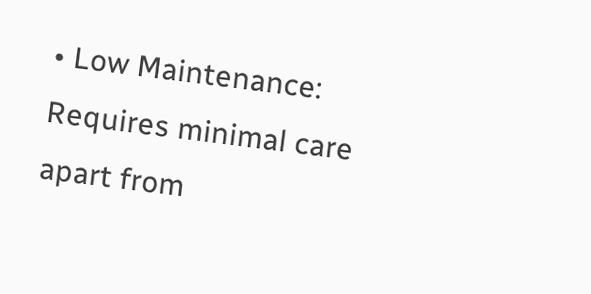• Low Maintenance: Requires minimal care apart from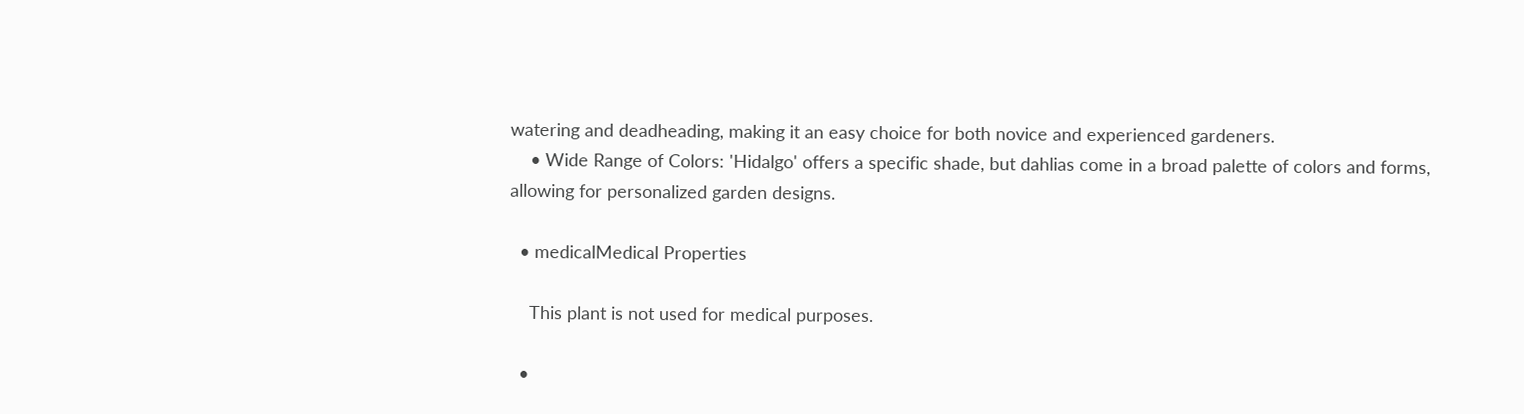watering and deadheading, making it an easy choice for both novice and experienced gardeners.
    • Wide Range of Colors: 'Hidalgo' offers a specific shade, but dahlias come in a broad palette of colors and forms, allowing for personalized garden designs.

  • medicalMedical Properties

    This plant is not used for medical purposes.

  •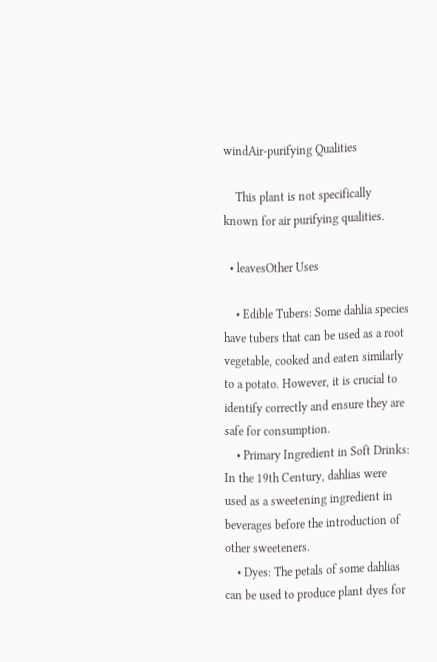windAir-purifying Qualities

    This plant is not specifically known for air purifying qualities.

  • leavesOther Uses

    • Edible Tubers: Some dahlia species have tubers that can be used as a root vegetable, cooked and eaten similarly to a potato. However, it is crucial to identify correctly and ensure they are safe for consumption.
    • Primary Ingredient in Soft Drinks: In the 19th Century, dahlias were used as a sweetening ingredient in beverages before the introduction of other sweeteners.
    • Dyes: The petals of some dahlias can be used to produce plant dyes for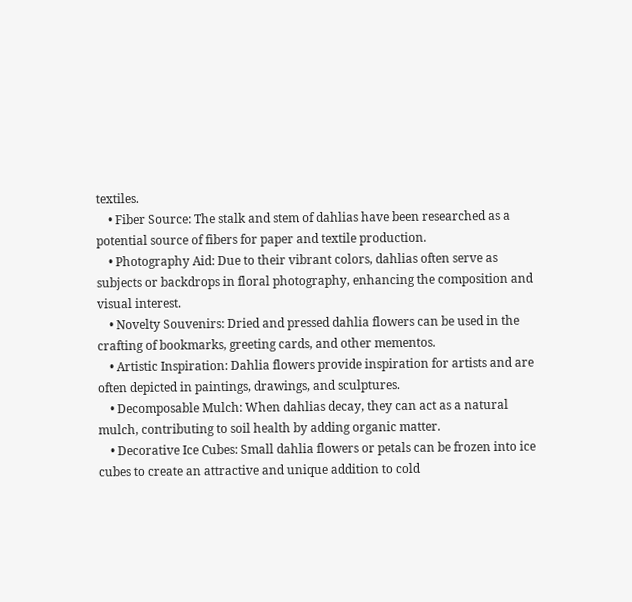textiles.
    • Fiber Source: The stalk and stem of dahlias have been researched as a potential source of fibers for paper and textile production.
    • Photography Aid: Due to their vibrant colors, dahlias often serve as subjects or backdrops in floral photography, enhancing the composition and visual interest.
    • Novelty Souvenirs: Dried and pressed dahlia flowers can be used in the crafting of bookmarks, greeting cards, and other mementos.
    • Artistic Inspiration: Dahlia flowers provide inspiration for artists and are often depicted in paintings, drawings, and sculptures.
    • Decomposable Mulch: When dahlias decay, they can act as a natural mulch, contributing to soil health by adding organic matter.
    • Decorative Ice Cubes: Small dahlia flowers or petals can be frozen into ice cubes to create an attractive and unique addition to cold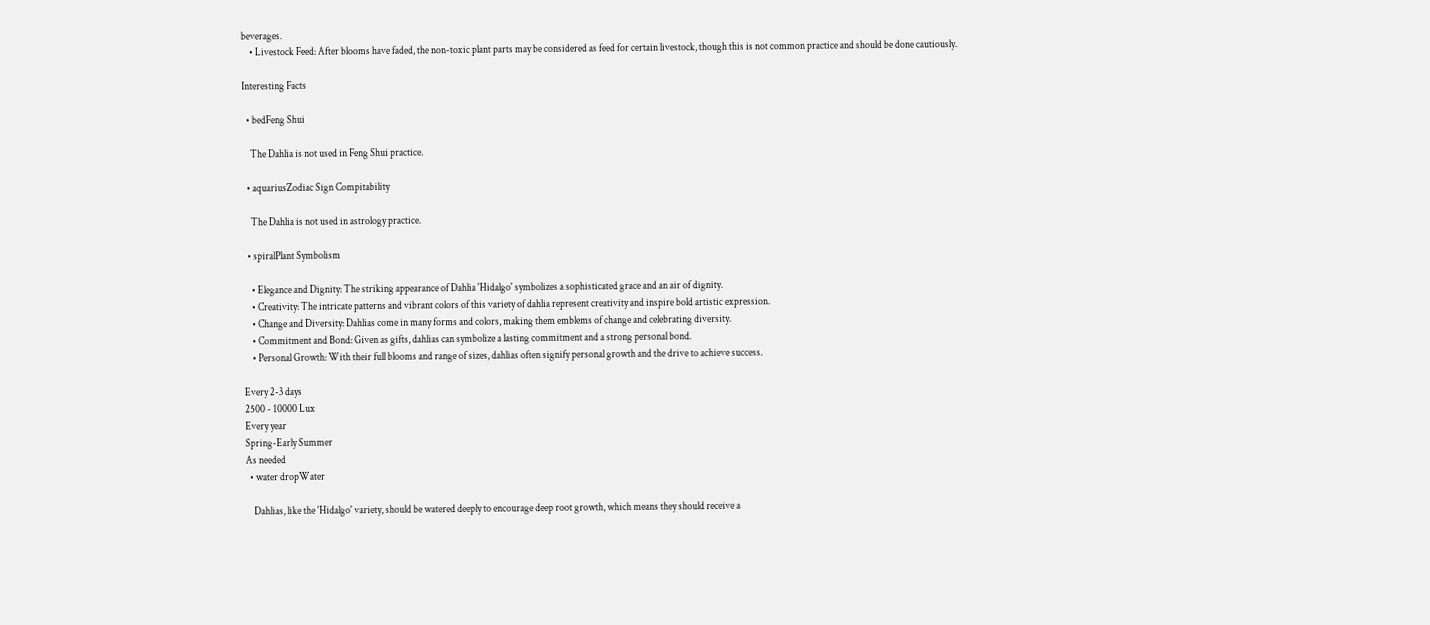beverages.
    • Livestock Feed: After blooms have faded, the non-toxic plant parts may be considered as feed for certain livestock, though this is not common practice and should be done cautiously.

Interesting Facts

  • bedFeng Shui

    The Dahlia is not used in Feng Shui practice.

  • aquariusZodiac Sign Compitability

    The Dahlia is not used in astrology practice.

  • spiralPlant Symbolism

    • Elegance and Dignity: The striking appearance of Dahlia 'Hidalgo' symbolizes a sophisticated grace and an air of dignity.
    • Creativity: The intricate patterns and vibrant colors of this variety of dahlia represent creativity and inspire bold artistic expression.
    • Change and Diversity: Dahlias come in many forms and colors, making them emblems of change and celebrating diversity.
    • Commitment and Bond: Given as gifts, dahlias can symbolize a lasting commitment and a strong personal bond.
    • Personal Growth: With their full blooms and range of sizes, dahlias often signify personal growth and the drive to achieve success.

Every 2-3 days
2500 - 10000 Lux
Every year
Spring-Early Summer
As needed
  • water dropWater

    Dahlias, like the 'Hidalgo' variety, should be watered deeply to encourage deep root growth, which means they should receive a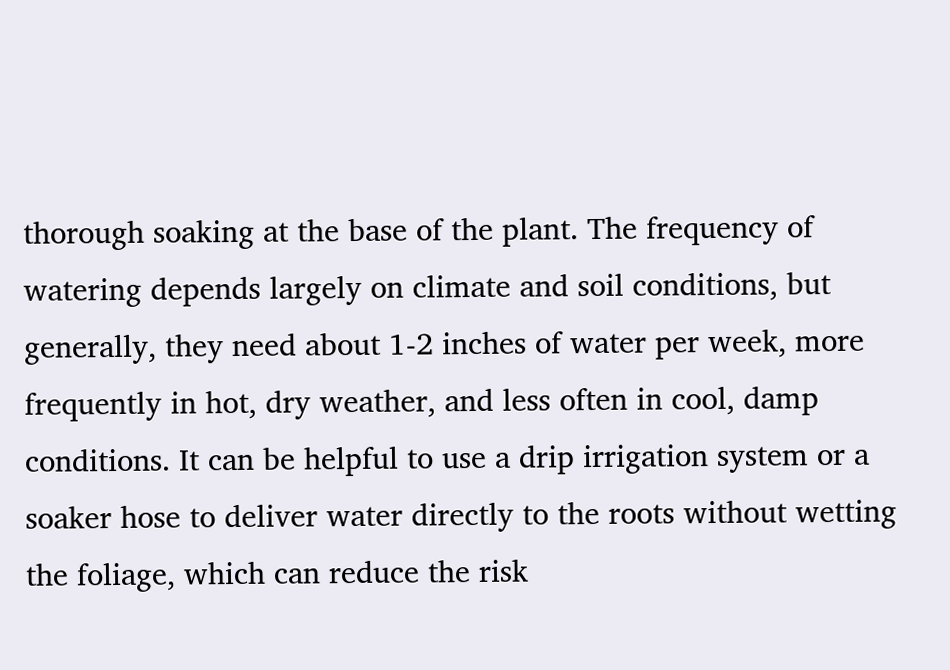thorough soaking at the base of the plant. The frequency of watering depends largely on climate and soil conditions, but generally, they need about 1-2 inches of water per week, more frequently in hot, dry weather, and less often in cool, damp conditions. It can be helpful to use a drip irrigation system or a soaker hose to deliver water directly to the roots without wetting the foliage, which can reduce the risk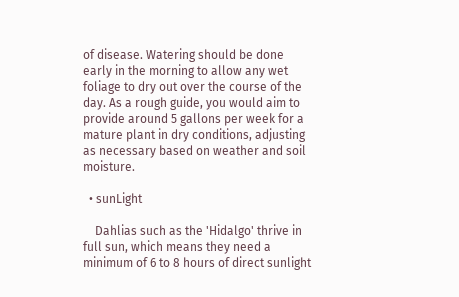of disease. Watering should be done early in the morning to allow any wet foliage to dry out over the course of the day. As a rough guide, you would aim to provide around 5 gallons per week for a mature plant in dry conditions, adjusting as necessary based on weather and soil moisture.

  • sunLight

    Dahlias such as the 'Hidalgo' thrive in full sun, which means they need a minimum of 6 to 8 hours of direct sunlight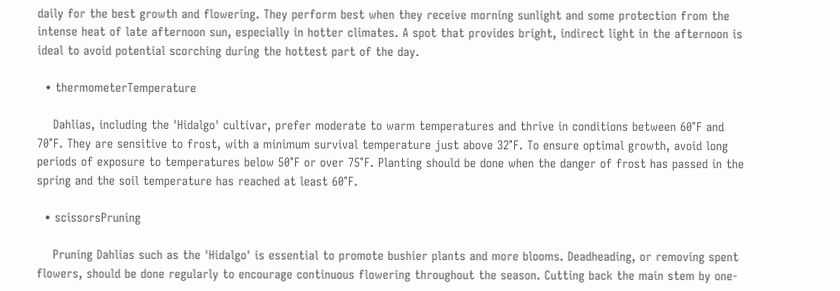daily for the best growth and flowering. They perform best when they receive morning sunlight and some protection from the intense heat of late afternoon sun, especially in hotter climates. A spot that provides bright, indirect light in the afternoon is ideal to avoid potential scorching during the hottest part of the day.

  • thermometerTemperature

    Dahlias, including the 'Hidalgo' cultivar, prefer moderate to warm temperatures and thrive in conditions between 60°F and 70°F. They are sensitive to frost, with a minimum survival temperature just above 32°F. To ensure optimal growth, avoid long periods of exposure to temperatures below 50°F or over 75°F. Planting should be done when the danger of frost has passed in the spring and the soil temperature has reached at least 60°F.

  • scissorsPruning

    Pruning Dahlias such as the 'Hidalgo' is essential to promote bushier plants and more blooms. Deadheading, or removing spent flowers, should be done regularly to encourage continuous flowering throughout the season. Cutting back the main stem by one-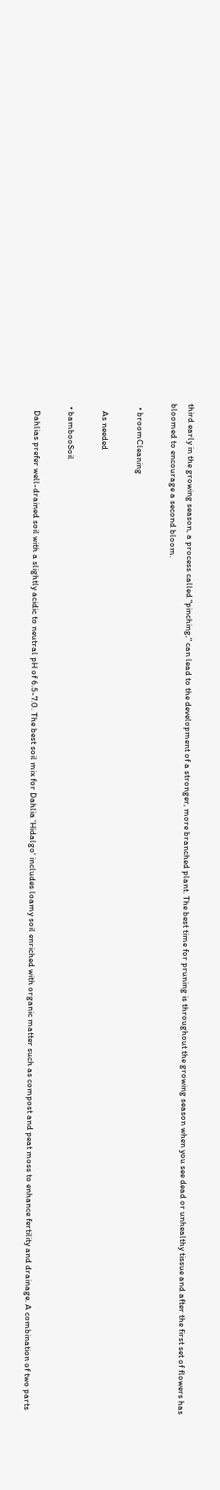third early in the growing season, a process called "pinching," can lead to the development of a stronger, more branched plant. The best time for pruning is throughout the growing season when you see dead or unhealthy tissue and after the first set of flowers has bloomed to encourage a second bloom.

  • broomCleaning

    As needed

  • bambooSoil

    Dahlias prefer well-drained soil with a slightly acidic to neutral pH of 6.5-7.0. The best soil mix for Dahlia 'Hidalgo' includes loamy soil enriched with organic matter such as compost and peat moss to enhance fertility and drainage. A combination of two parts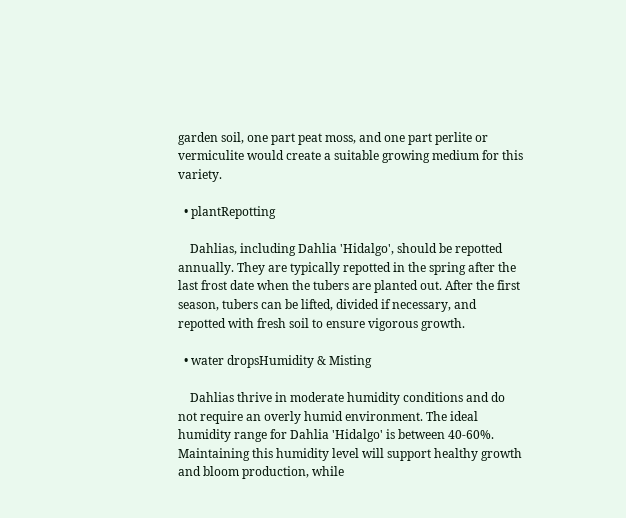garden soil, one part peat moss, and one part perlite or vermiculite would create a suitable growing medium for this variety.

  • plantRepotting

    Dahlias, including Dahlia 'Hidalgo', should be repotted annually. They are typically repotted in the spring after the last frost date when the tubers are planted out. After the first season, tubers can be lifted, divided if necessary, and repotted with fresh soil to ensure vigorous growth.

  • water dropsHumidity & Misting

    Dahlias thrive in moderate humidity conditions and do not require an overly humid environment. The ideal humidity range for Dahlia 'Hidalgo' is between 40-60%. Maintaining this humidity level will support healthy growth and bloom production, while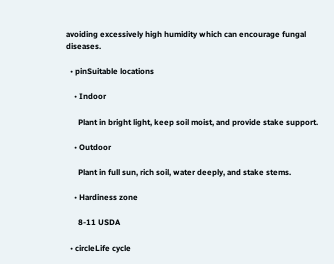avoiding excessively high humidity which can encourage fungal diseases.

  • pinSuitable locations

    • Indoor

      Plant in bright light, keep soil moist, and provide stake support.

    • Outdoor

      Plant in full sun, rich soil, water deeply, and stake stems.

    • Hardiness zone

      8-11 USDA

  • circleLife cycle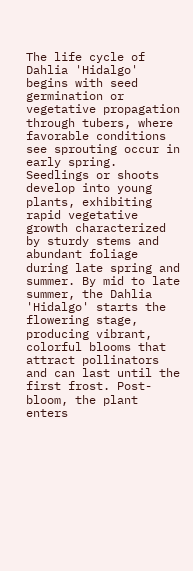The life cycle of Dahlia 'Hidalgo' begins with seed germination or vegetative propagation through tubers, where favorable conditions see sprouting occur in early spring. Seedlings or shoots develop into young plants, exhibiting rapid vegetative growth characterized by sturdy stems and abundant foliage during late spring and summer. By mid to late summer, the Dahlia 'Hidalgo' starts the flowering stage, producing vibrant, colorful blooms that attract pollinators and can last until the first frost. Post-bloom, the plant enters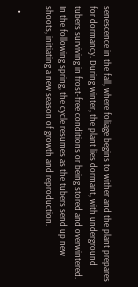senescence in the fall, where foliage begins to wither and the plant prepares for dormancy. During winter, the plant lies dormant, with underground tubers surviving in frost-free conditions or being stored and overwintered. In the following spring, the cycle resumes as the tubers send up new shoots, initiating a new season of growth and reproduction.

  •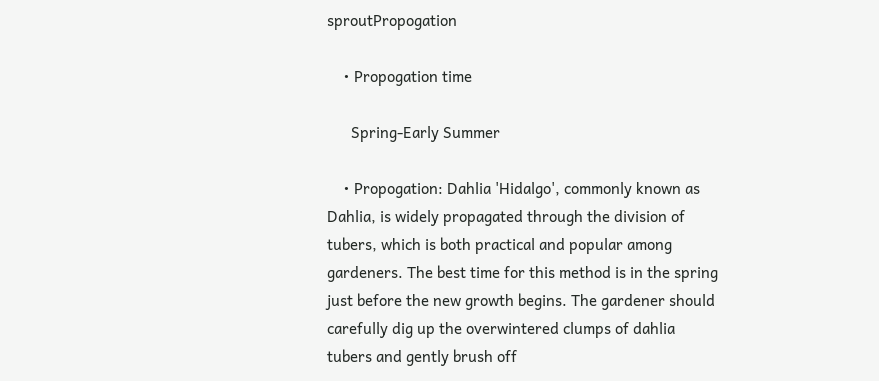sproutPropogation

    • Propogation time

      Spring-Early Summer

    • Propogation: Dahlia 'Hidalgo', commonly known as Dahlia, is widely propagated through the division of tubers, which is both practical and popular among gardeners. The best time for this method is in the spring just before the new growth begins. The gardener should carefully dig up the overwintered clumps of dahlia tubers and gently brush off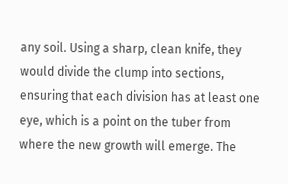any soil. Using a sharp, clean knife, they would divide the clump into sections, ensuring that each division has at least one eye, which is a point on the tuber from where the new growth will emerge. The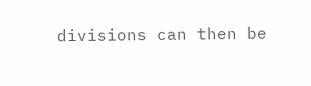divisions can then be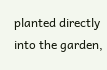planted directly into the garden,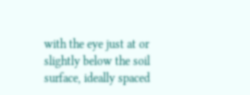with the eye just at or slightly below the soil surface, ideally spaced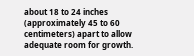about 18 to 24 inches (approximately 45 to 60 centimeters) apart to allow adequate room for growth.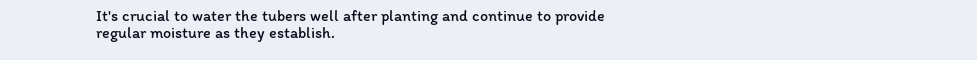It's crucial to water the tubers well after planting and continue to provide regular moisture as they establish.